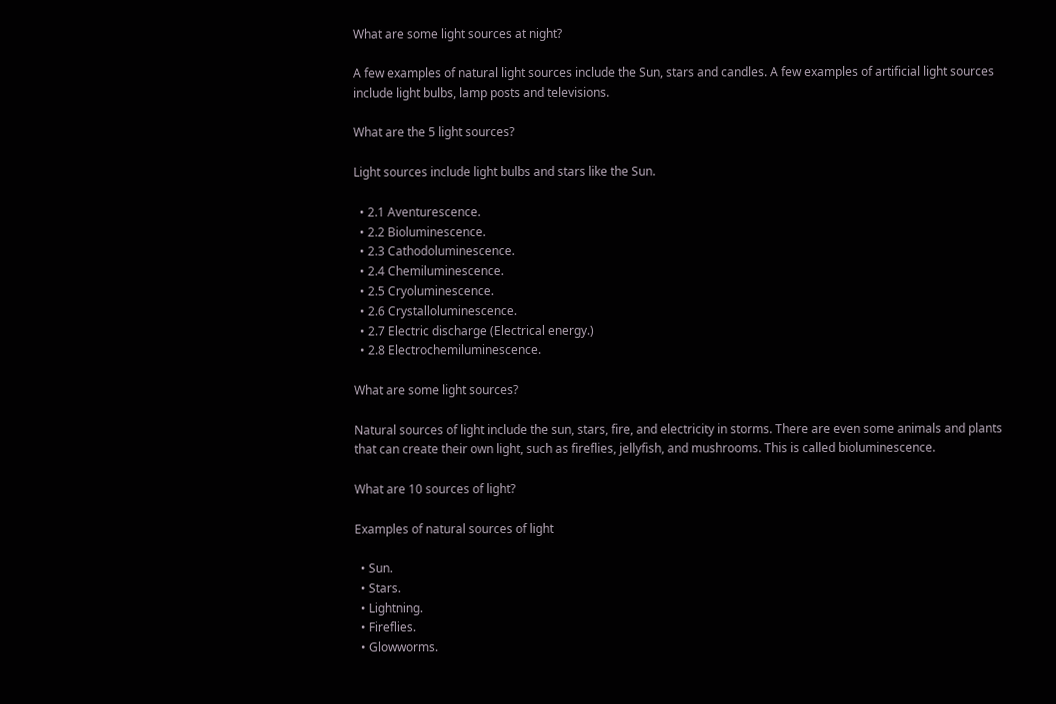What are some light sources at night?

A few examples of natural light sources include the Sun, stars and candles. A few examples of artificial light sources include light bulbs, lamp posts and televisions.

What are the 5 light sources?

Light sources include light bulbs and stars like the Sun.

  • 2.1 Aventurescence.
  • 2.2 Bioluminescence.
  • 2.3 Cathodoluminescence.
  • 2.4 Chemiluminescence.
  • 2.5 Cryoluminescence.
  • 2.6 Crystalloluminescence.
  • 2.7 Electric discharge (Electrical energy.)
  • 2.8 Electrochemiluminescence.

What are some light sources?

Natural sources of light include the sun, stars, fire, and electricity in storms. There are even some animals and plants that can create their own light, such as fireflies, jellyfish, and mushrooms. This is called bioluminescence.

What are 10 sources of light?

Examples of natural sources of light

  • Sun.
  • Stars.
  • Lightning.
  • Fireflies.
  • Glowworms.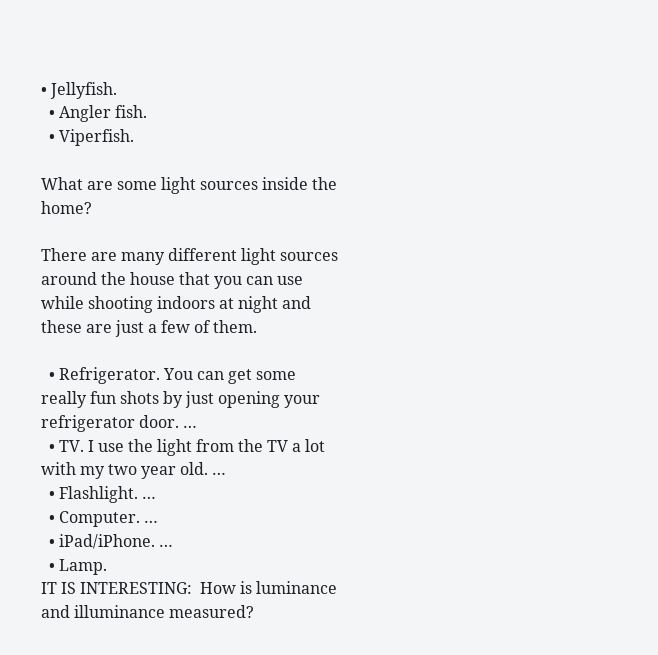• Jellyfish.
  • Angler fish.
  • Viperfish.

What are some light sources inside the home?

There are many different light sources around the house that you can use while shooting indoors at night and these are just a few of them.

  • Refrigerator. You can get some really fun shots by just opening your refrigerator door. …
  • TV. I use the light from the TV a lot with my two year old. …
  • Flashlight. …
  • Computer. …
  • iPad/iPhone. …
  • Lamp.
IT IS INTERESTING:  How is luminance and illuminance measured?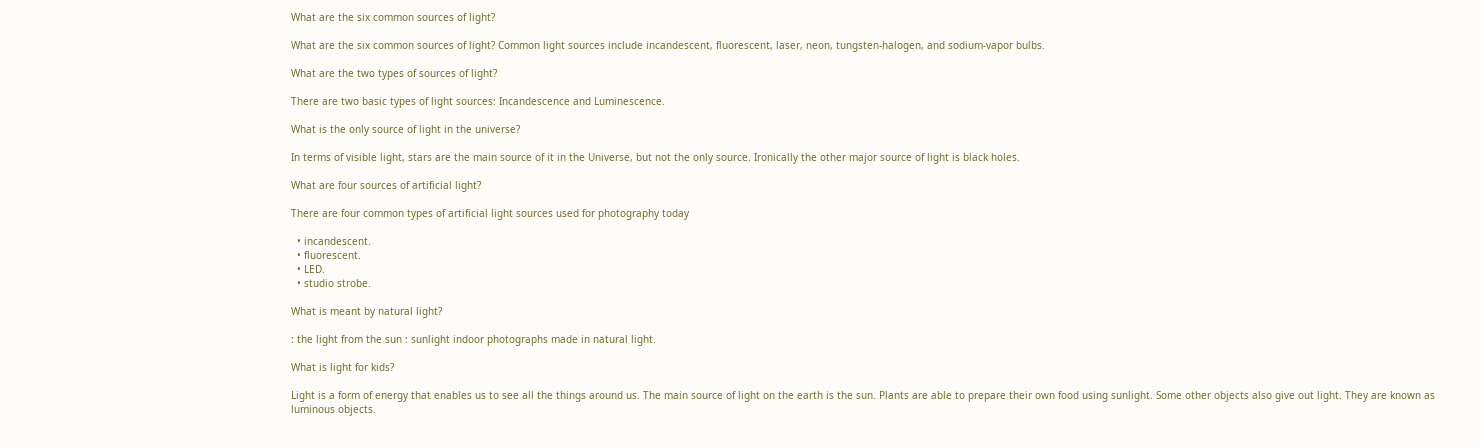What are the six common sources of light?

What are the six common sources of light? Common light sources include incandescent, fluorescent, laser, neon, tungsten-halogen, and sodium-vapor bulbs.

What are the two types of sources of light?

There are two basic types of light sources: Incandescence and Luminescence.

What is the only source of light in the universe?

In terms of visible light, stars are the main source of it in the Universe, but not the only source. Ironically the other major source of light is black holes.

What are four sources of artificial light?

There are four common types of artificial light sources used for photography today

  • incandescent.
  • fluorescent.
  • LED.
  • studio strobe.

What is meant by natural light?

: the light from the sun : sunlight indoor photographs made in natural light.

What is light for kids?

Light is a form of energy that enables us to see all the things around us. The main source of light on the earth is the sun. Plants are able to prepare their own food using sunlight. Some other objects also give out light. They are known as luminous objects.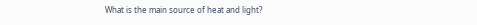What is the main source of heat and light?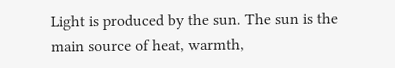Light is produced by the sun. The sun is the main source of heat, warmth,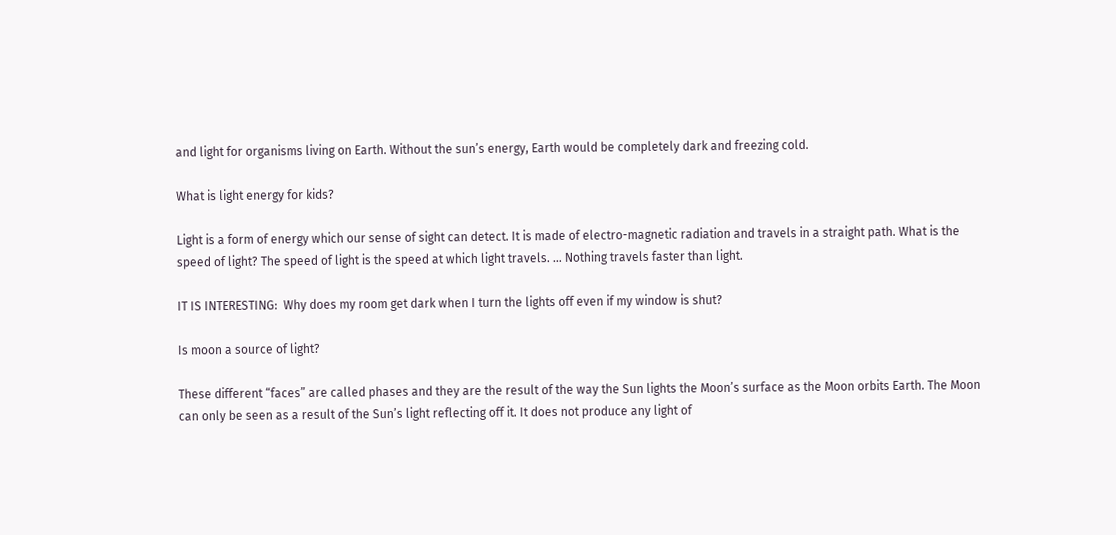and light for organisms living on Earth. Without the sun’s energy, Earth would be completely dark and freezing cold.

What is light energy for kids?

Light is a form of energy which our sense of sight can detect. It is made of electro-magnetic radiation and travels in a straight path. What is the speed of light? The speed of light is the speed at which light travels. … Nothing travels faster than light.

IT IS INTERESTING:  Why does my room get dark when I turn the lights off even if my window is shut?

Is moon a source of light?

These different “faces” are called phases and they are the result of the way the Sun lights the Moon’s surface as the Moon orbits Earth. The Moon can only be seen as a result of the Sun’s light reflecting off it. It does not produce any light of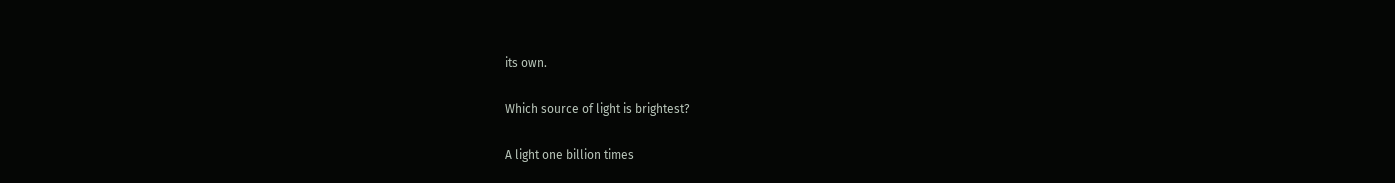its own.

Which source of light is brightest?

A light one billion times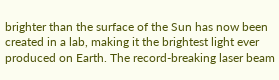brighter than the surface of the Sun has now been created in a lab, making it the brightest light ever produced on Earth. The record-breaking laser beam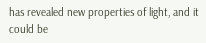has revealed new properties of light, and it could be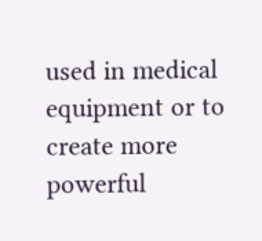used in medical equipment or to create more powerful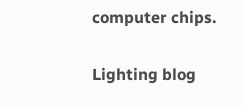computer chips.

Lighting blog